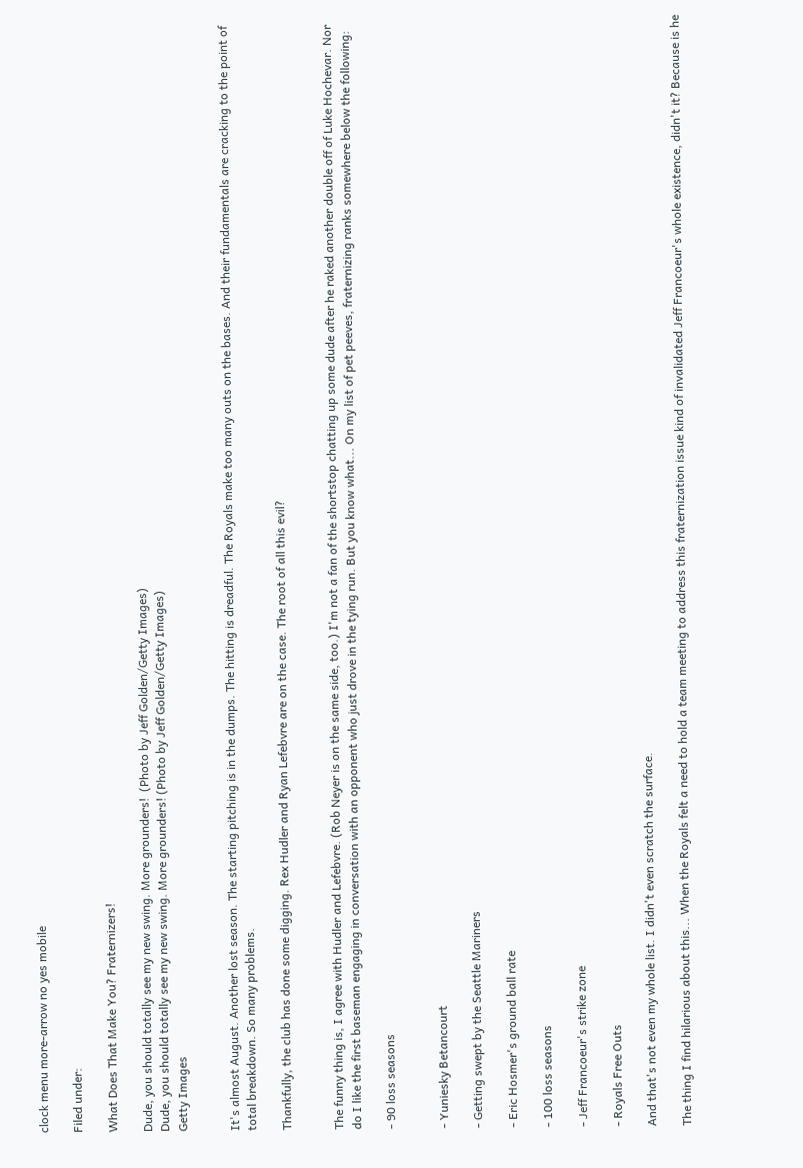clock menu more-arrow no yes mobile

Filed under:

What Does That Make You? Fraternizers!

Dude, you should totally see my new swing. More grounders!  (Photo by Jeff Golden/Getty Images)
Dude, you should totally see my new swing. More grounders! (Photo by Jeff Golden/Getty Images)
Getty Images


It's almost August. Another lost season. The starting pitching is in the dumps. The hitting is dreadful. The Royals make too many outs on the bases. And their fundamentals are cracking to the point of total breakdown. So many problems.

Thankfully, the club has done some digging. Rex Hudler and Ryan Lefebvre are on the case. The root of all this evil?


The funny thing is, I agree with Hudler and Lefebvre. (Rob Neyer is on the same side, too.) I'm not a fan of the shortstop chatting up some dude after he raked another double off of Luke Hochevar. Nor do I like the first baseman engaging in conversation with an opponent who just drove in the tying run. But you know what... On my list of pet peeves, fraternizing ranks somewhere below the following:

- 90 loss seasons


- Yuniesky Betancourt

- Getting swept by the Seattle Mariners

- Eric Hosmer's ground ball rate

- 100 loss seasons

- Jeff Francoeur's strike zone

- Royals Free Outs

And that's not even my whole list. I didn't even scratch the surface.

The thing I find hilarious about this... When the Royals felt a need to hold a team meeting to address this fraternization issue kind of invalidated Jeff Francoeur's whole existence, didn't it? Because is he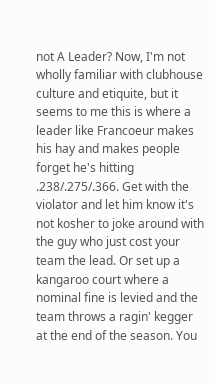not A Leader? Now, I'm not wholly familiar with clubhouse culture and etiquite, but it seems to me this is where a leader like Francoeur makes his hay and makes people forget he's hitting .238/.275/.366. Get with the violator and let him know it's not kosher to joke around with the guy who just cost your team the lead. Or set up a kangaroo court where a nominal fine is levied and the team throws a ragin' kegger at the end of the season. You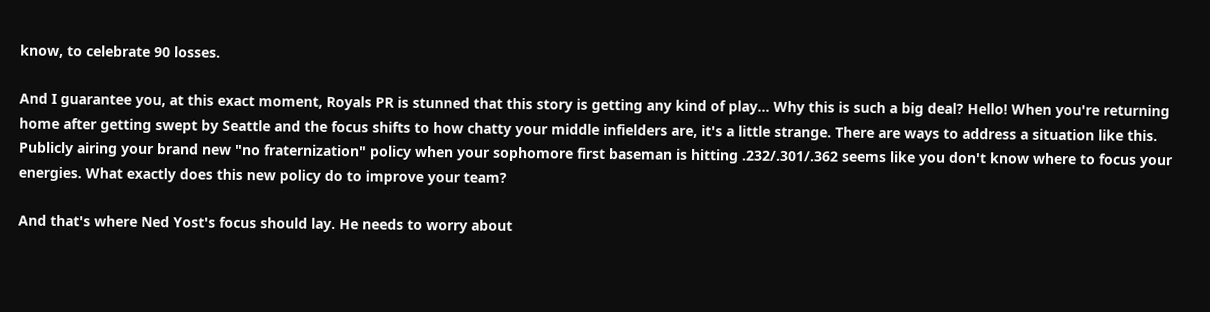know, to celebrate 90 losses.

And I guarantee you, at this exact moment, Royals PR is stunned that this story is getting any kind of play... Why this is such a big deal? Hello! When you're returning home after getting swept by Seattle and the focus shifts to how chatty your middle infielders are, it's a little strange. There are ways to address a situation like this. Publicly airing your brand new "no fraternization" policy when your sophomore first baseman is hitting .232/.301/.362 seems like you don't know where to focus your energies. What exactly does this new policy do to improve your team?

And that's where Ned Yost's focus should lay. He needs to worry about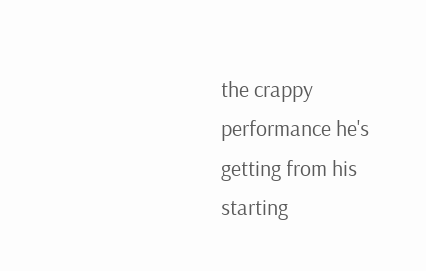the crappy performance he's getting from his starting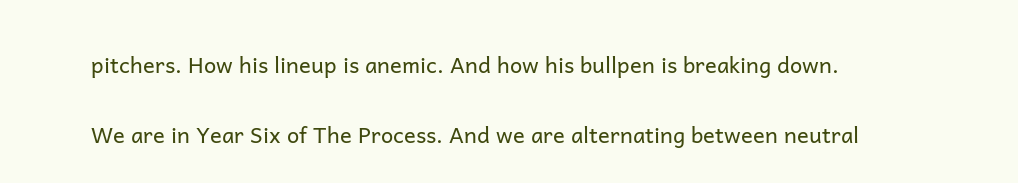pitchers. How his lineup is anemic. And how his bullpen is breaking down.

We are in Year Six of The Process. And we are alternating between neutral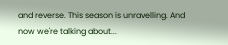and reverse. This season is unravelling. And now we're talking about...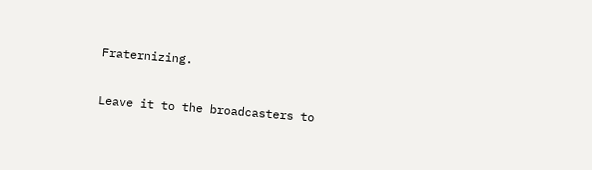Fraternizing.

Leave it to the broadcasters to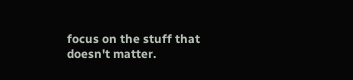focus on the stuff that doesn't matter.